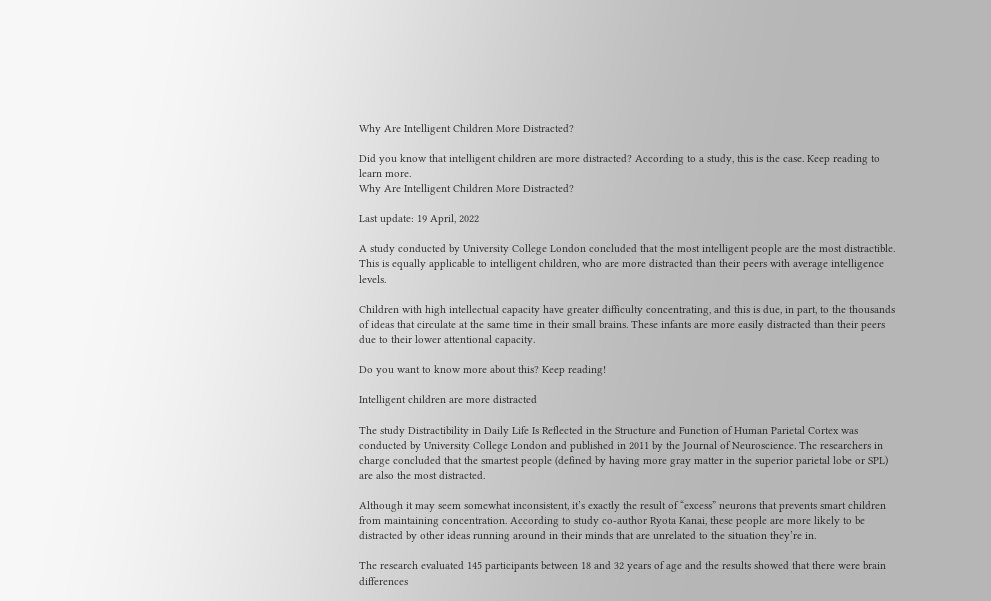Why Are Intelligent Children More Distracted?

Did you know that intelligent children are more distracted? According to a study, this is the case. Keep reading to learn more.
Why Are Intelligent Children More Distracted?

Last update: 19 April, 2022

A study conducted by University College London concluded that the most intelligent people are the most distractible. This is equally applicable to intelligent children, who are more distracted than their peers with average intelligence levels.

Children with high intellectual capacity have greater difficulty concentrating, and this is due, in part, to the thousands of ideas that circulate at the same time in their small brains. These infants are more easily distracted than their peers due to their lower attentional capacity.

Do you want to know more about this? Keep reading!

Intelligent children are more distracted

The study Distractibility in Daily Life Is Reflected in the Structure and Function of Human Parietal Cortex was conducted by University College London and published in 2011 by the Journal of Neuroscience. The researchers in charge concluded that the smartest people (defined by having more gray matter in the superior parietal lobe or SPL) are also the most distracted.

Although it may seem somewhat inconsistent, it’s exactly the result of “excess” neurons that prevents smart children from maintaining concentration. According to study co-author Ryota Kanai, these people are more likely to be distracted by other ideas running around in their minds that are unrelated to the situation they’re in.

The research evaluated 145 participants between 18 and 32 years of age and the results showed that there were brain differences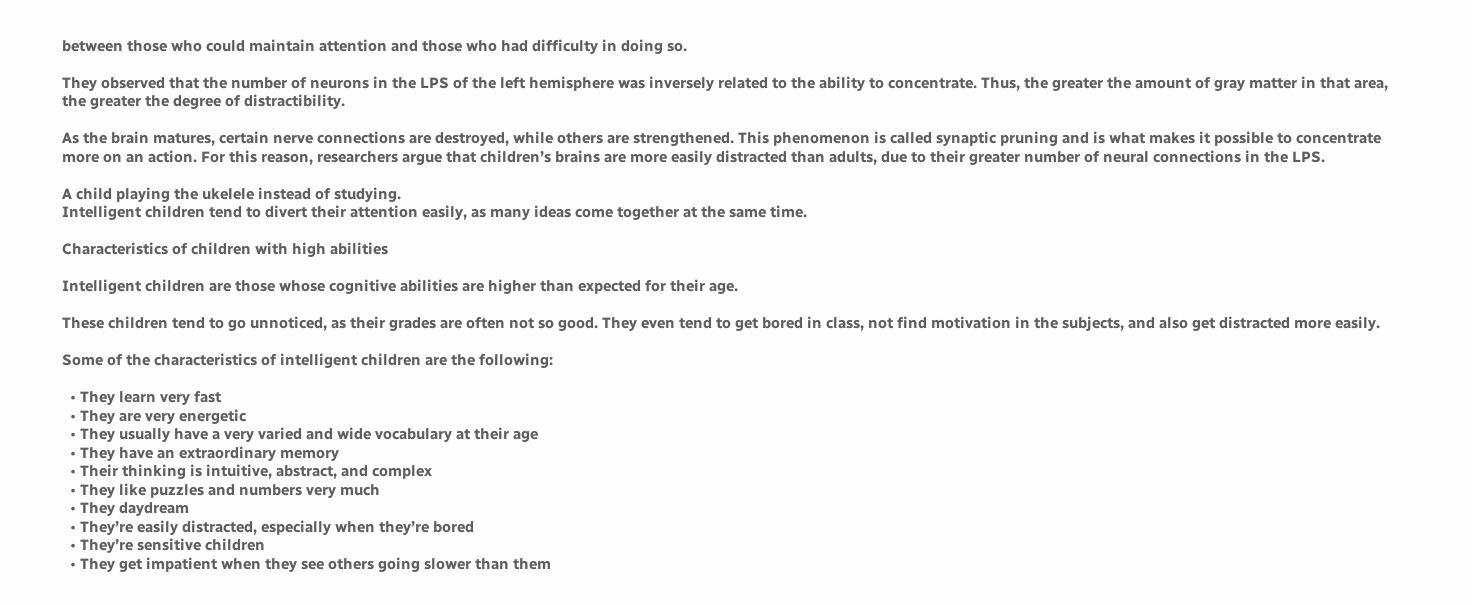between those who could maintain attention and those who had difficulty in doing so.

They observed that the number of neurons in the LPS of the left hemisphere was inversely related to the ability to concentrate. Thus, the greater the amount of gray matter in that area, the greater the degree of distractibility.

As the brain matures, certain nerve connections are destroyed, while others are strengthened. This phenomenon is called synaptic pruning and is what makes it possible to concentrate more on an action. For this reason, researchers argue that children’s brains are more easily distracted than adults, due to their greater number of neural connections in the LPS.

A child playing the ukelele instead of studying.
Intelligent children tend to divert their attention easily, as many ideas come together at the same time.

Characteristics of children with high abilities

Intelligent children are those whose cognitive abilities are higher than expected for their age.

These children tend to go unnoticed, as their grades are often not so good. They even tend to get bored in class, not find motivation in the subjects, and also get distracted more easily.

Some of the characteristics of intelligent children are the following:

  • They learn very fast
  • They are very energetic
  • They usually have a very varied and wide vocabulary at their age
  • They have an extraordinary memory
  • Their thinking is intuitive, abstract, and complex
  • They like puzzles and numbers very much
  • They daydream
  • They’re easily distracted, especially when they’re bored
  • They’re sensitive children
  • They get impatient when they see others going slower than them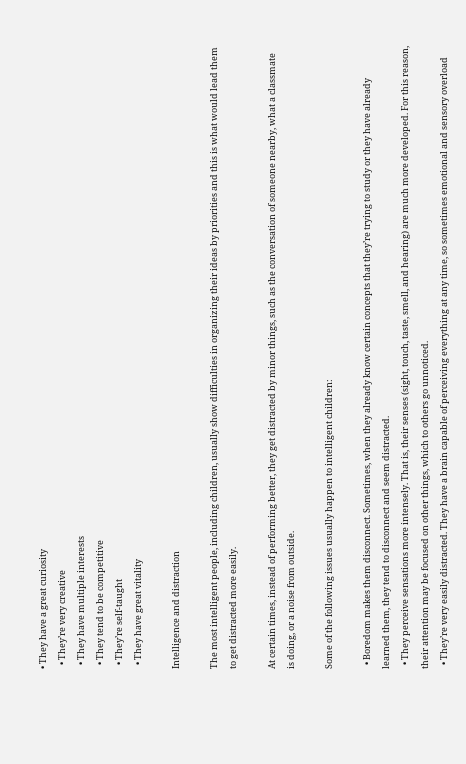• They have a great curiosity
  • They’re very creative
  • They have multiple interests
  • They tend to be competitive
  • They’re self-taught
  • They have great vitality

Intelligence and distraction

The most intelligent people, including children, usually show difficulties in organizing their ideas by priorities and this is what would lead them to get distracted more easily.

At certain times, instead of performing better, they get distracted by minor things, such as the conversation of someone nearby, what a classmate is doing, or a noise from outside.

Some of the following issues usually happen to intelligent children:

  • Boredom makes them disconnect. Sometimes, when they already know certain concepts that they’re trying to study or they have already learned them, they tend to disconnect and seem distracted.
  • They perceive sensations more intensely. That is, their senses (sight, touch, taste, smell, and hearing) are much more developed. For this reason, their attention may be focused on other things, which to others go unnoticed.
  • They’re very easily distracted. They have a brain capable of perceiving everything at any time, so sometimes emotional and sensory overload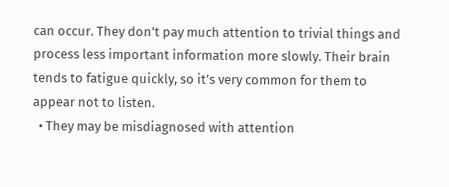can occur. They don’t pay much attention to trivial things and process less important information more slowly. Their brain tends to fatigue quickly, so it’s very common for them to appear not to listen.
  • They may be misdiagnosed with attention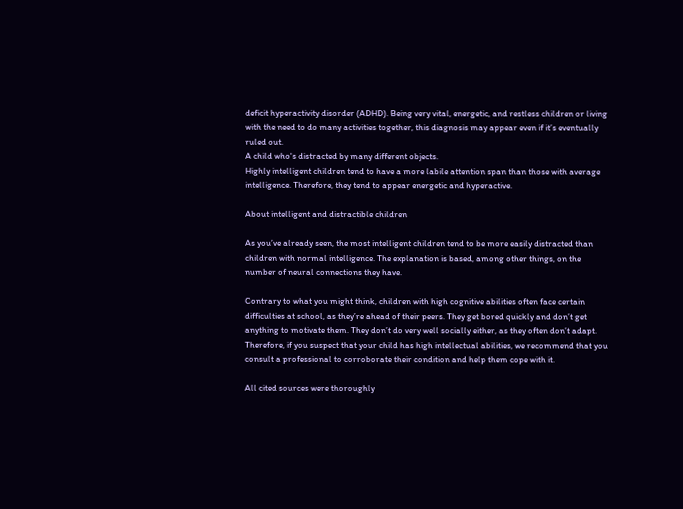deficit hyperactivity disorder (ADHD). Being very vital, energetic, and restless children or living with the need to do many activities together, this diagnosis may appear even if it’s eventually ruled out.
A child who's distracted by many different objects.
Highly intelligent children tend to have a more labile attention span than those with average intelligence. Therefore, they tend to appear energetic and hyperactive.

About intelligent and distractible children

As you’ve already seen, the most intelligent children tend to be more easily distracted than children with normal intelligence. The explanation is based, among other things, on the number of neural connections they have.

Contrary to what you might think, children with high cognitive abilities often face certain difficulties at school, as they’re ahead of their peers. They get bored quickly and don’t get anything to motivate them. They don’t do very well socially either, as they often don’t adapt. Therefore, if you suspect that your child has high intellectual abilities, we recommend that you consult a professional to corroborate their condition and help them cope with it.

All cited sources were thoroughly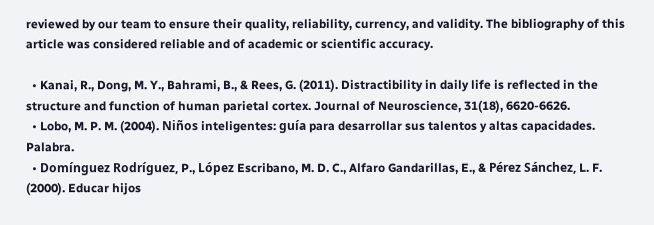reviewed by our team to ensure their quality, reliability, currency, and validity. The bibliography of this article was considered reliable and of academic or scientific accuracy.

  • Kanai, R., Dong, M. Y., Bahrami, B., & Rees, G. (2011). Distractibility in daily life is reflected in the structure and function of human parietal cortex. Journal of Neuroscience, 31(18), 6620-6626.
  • Lobo, M. P. M. (2004). Niños inteligentes: guía para desarrollar sus talentos y altas capacidades. Palabra.
  • Domínguez Rodríguez, P., López Escribano, M. D. C., Alfaro Gandarillas, E., & Pérez Sánchez, L. F. (2000). Educar hijos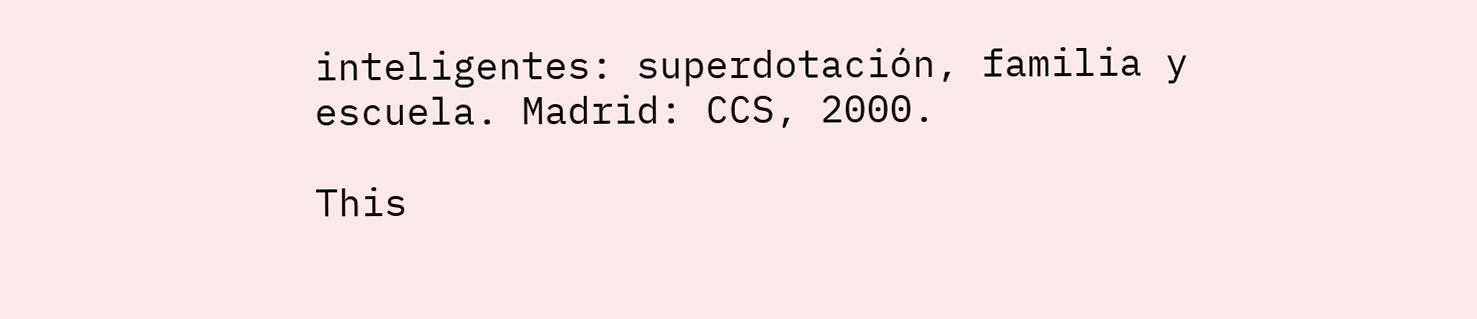inteligentes: superdotación, familia y escuela. Madrid: CCS, 2000.

This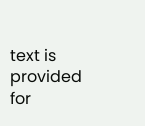text is provided for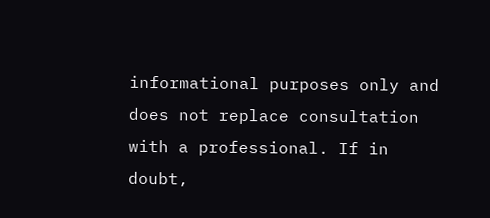informational purposes only and does not replace consultation with a professional. If in doubt,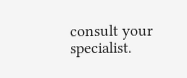consult your specialist.